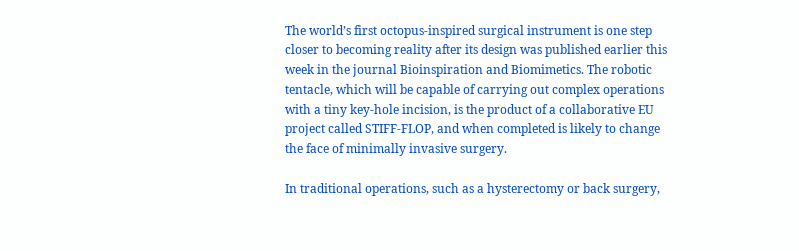The world’s first octopus-inspired surgical instrument is one step closer to becoming reality after its design was published earlier this week in the journal Bioinspiration and Biomimetics. The robotic tentacle, which will be capable of carrying out complex operations with a tiny key-hole incision, is the product of a collaborative EU project called STIFF-FLOP, and when completed is likely to change the face of minimally invasive surgery.

In traditional operations, such as a hysterectomy or back surgery,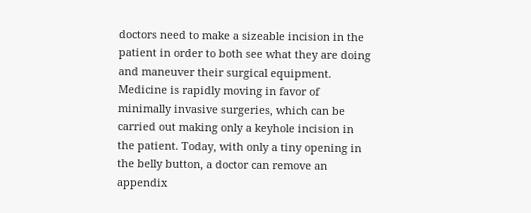doctors need to make a sizeable incision in the patient in order to both see what they are doing and maneuver their surgical equipment. Medicine is rapidly moving in favor of minimally invasive surgeries, which can be carried out making only a keyhole incision in the patient. Today, with only a tiny opening in the belly button, a doctor can remove an appendix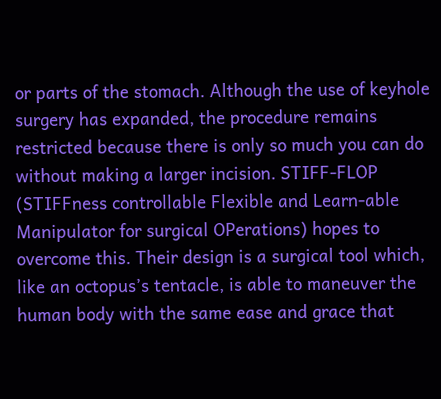or parts of the stomach. Although the use of keyhole surgery has expanded, the procedure remains restricted because there is only so much you can do without making a larger incision. STIFF-FLOP (STIFFness controllable Flexible and Learn-able Manipulator for surgical OPerations) hopes to overcome this. Their design is a surgical tool which, like an octopus’s tentacle, is able to maneuver the human body with the same ease and grace that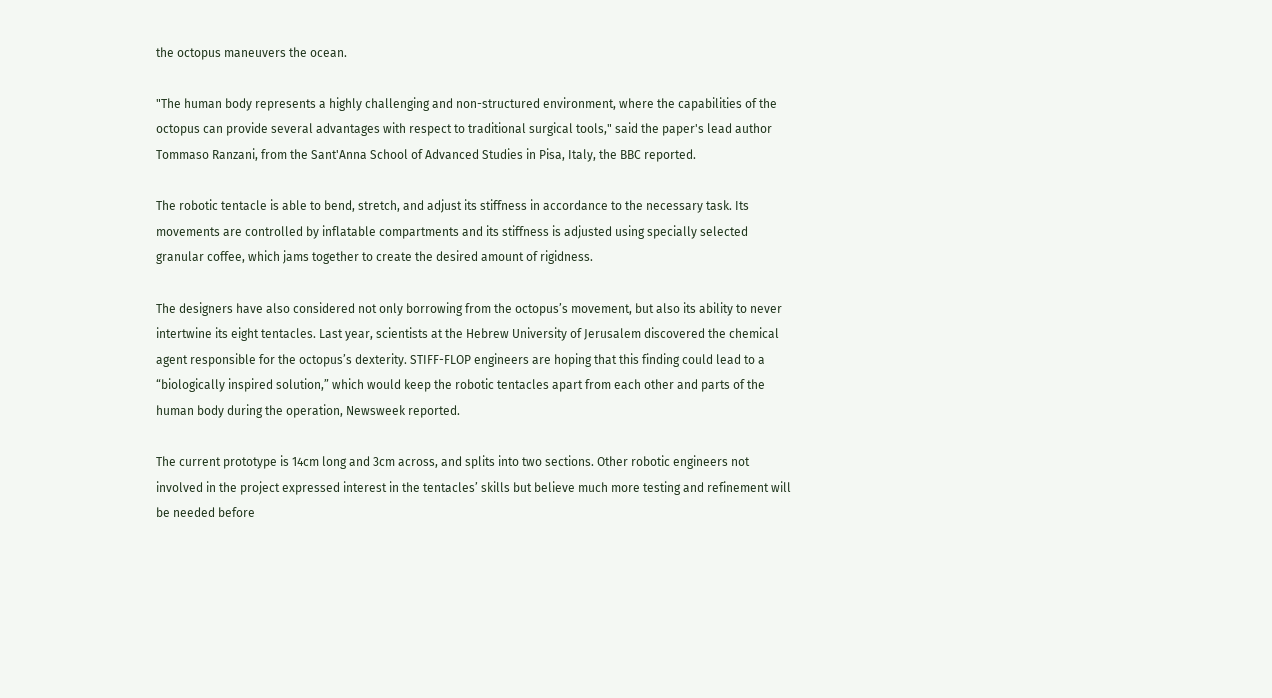the octopus maneuvers the ocean.

"The human body represents a highly challenging and non-structured environment, where the capabilities of the octopus can provide several advantages with respect to traditional surgical tools," said the paper's lead author Tommaso Ranzani, from the Sant'Anna School of Advanced Studies in Pisa, Italy, the BBC reported.

The robotic tentacle is able to bend, stretch, and adjust its stiffness in accordance to the necessary task. Its movements are controlled by inflatable compartments and its stiffness is adjusted using specially selected granular coffee, which jams together to create the desired amount of rigidness.

The designers have also considered not only borrowing from the octopus’s movement, but also its ability to never intertwine its eight tentacles. Last year, scientists at the Hebrew University of Jerusalem discovered the chemical agent responsible for the octopus’s dexterity. STIFF-FLOP engineers are hoping that this finding could lead to a “biologically inspired solution,” which would keep the robotic tentacles apart from each other and parts of the human body during the operation, Newsweek reported.

The current prototype is 14cm long and 3cm across, and splits into two sections. Other robotic engineers not involved in the project expressed interest in the tentacles’ skills but believe much more testing and refinement will be needed before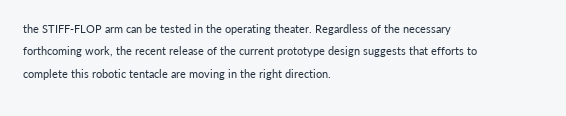the STIFF-FLOP arm can be tested in the operating theater. Regardless of the necessary forthcoming work, the recent release of the current prototype design suggests that efforts to complete this robotic tentacle are moving in the right direction.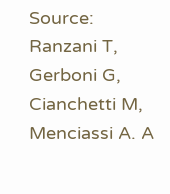Source: Ranzani T, Gerboni G, Cianchetti M, Menciassi A. A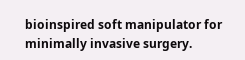bioinspired soft manipulator for minimally invasive surgery.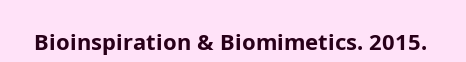Bioinspiration & Biomimetics. 2015.